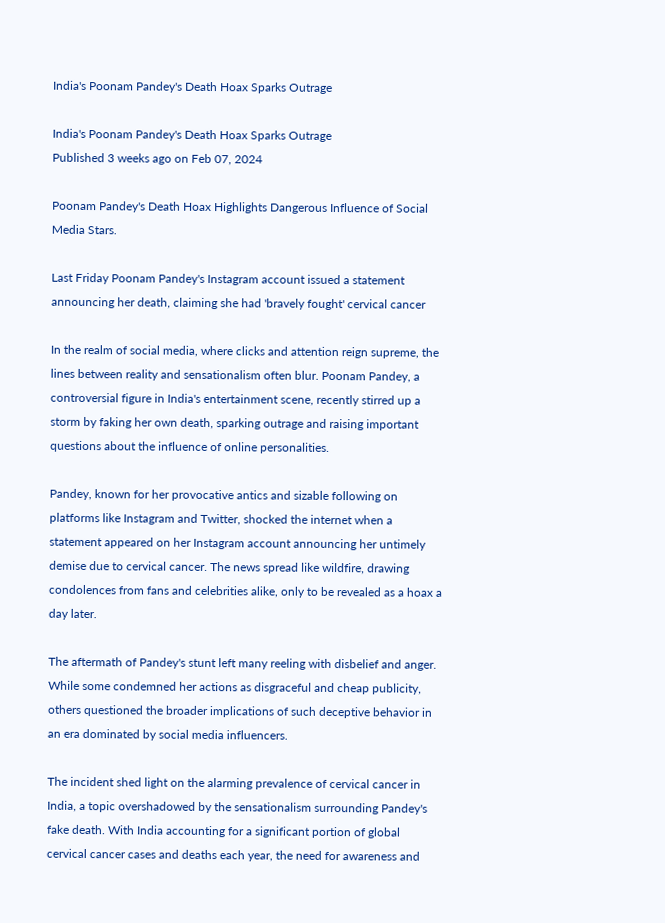India's Poonam Pandey's Death Hoax Sparks Outrage

India's Poonam Pandey's Death Hoax Sparks Outrage
Published 3 weeks ago on Feb 07, 2024

Poonam Pandey's Death Hoax Highlights Dangerous Influence of Social Media Stars.

Last Friday Poonam Pandey's Instagram account issued a statement announcing her death, claiming she had 'bravely fought' cervical cancer

In the realm of social media, where clicks and attention reign supreme, the lines between reality and sensationalism often blur. Poonam Pandey, a controversial figure in India's entertainment scene, recently stirred up a storm by faking her own death, sparking outrage and raising important questions about the influence of online personalities.

Pandey, known for her provocative antics and sizable following on platforms like Instagram and Twitter, shocked the internet when a statement appeared on her Instagram account announcing her untimely demise due to cervical cancer. The news spread like wildfire, drawing condolences from fans and celebrities alike, only to be revealed as a hoax a day later.

The aftermath of Pandey's stunt left many reeling with disbelief and anger. While some condemned her actions as disgraceful and cheap publicity, others questioned the broader implications of such deceptive behavior in an era dominated by social media influencers.

The incident shed light on the alarming prevalence of cervical cancer in India, a topic overshadowed by the sensationalism surrounding Pandey's fake death. With India accounting for a significant portion of global cervical cancer cases and deaths each year, the need for awareness and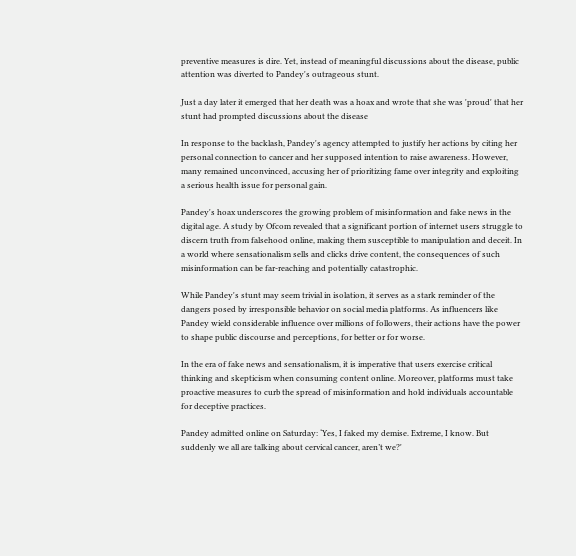preventive measures is dire. Yet, instead of meaningful discussions about the disease, public attention was diverted to Pandey's outrageous stunt.

Just a day later it emerged that her death was a hoax and wrote that she was 'proud' that her stunt had prompted discussions about the disease

In response to the backlash, Pandey's agency attempted to justify her actions by citing her personal connection to cancer and her supposed intention to raise awareness. However, many remained unconvinced, accusing her of prioritizing fame over integrity and exploiting a serious health issue for personal gain.

Pandey's hoax underscores the growing problem of misinformation and fake news in the digital age. A study by Ofcom revealed that a significant portion of internet users struggle to discern truth from falsehood online, making them susceptible to manipulation and deceit. In a world where sensationalism sells and clicks drive content, the consequences of such misinformation can be far-reaching and potentially catastrophic.

While Pandey's stunt may seem trivial in isolation, it serves as a stark reminder of the dangers posed by irresponsible behavior on social media platforms. As influencers like Pandey wield considerable influence over millions of followers, their actions have the power to shape public discourse and perceptions, for better or for worse.

In the era of fake news and sensationalism, it is imperative that users exercise critical thinking and skepticism when consuming content online. Moreover, platforms must take proactive measures to curb the spread of misinformation and hold individuals accountable for deceptive practices.

Pandey admitted online on Saturday: ‘Yes, I faked my demise. Extreme, I know. But suddenly we all are talking about cervical cancer, aren’t we?'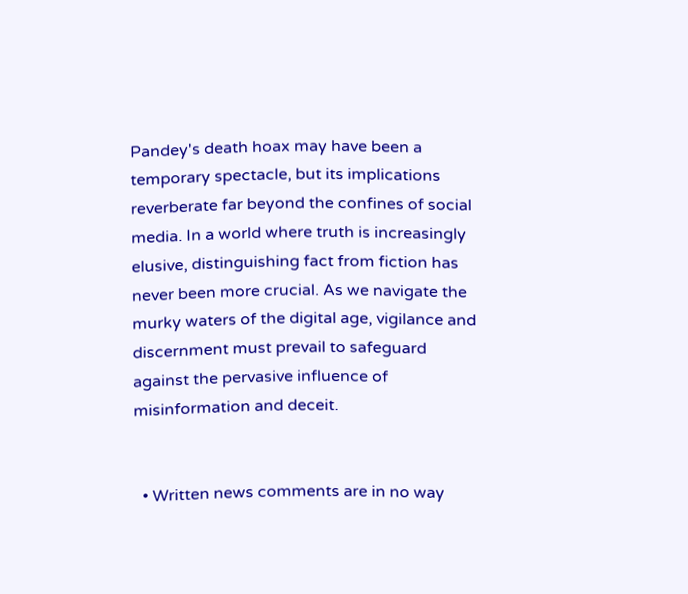Pandey's death hoax may have been a temporary spectacle, but its implications reverberate far beyond the confines of social media. In a world where truth is increasingly elusive, distinguishing fact from fiction has never been more crucial. As we navigate the murky waters of the digital age, vigilance and discernment must prevail to safeguard against the pervasive influence of misinformation and deceit.


  • Written news comments are in no way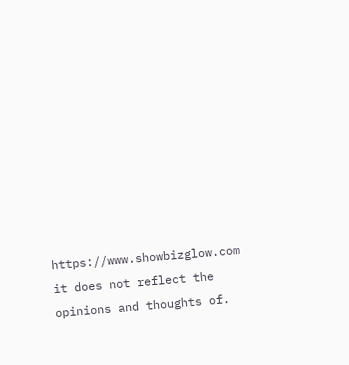https://www.showbizglow.com it does not reflect the opinions and thoughts of.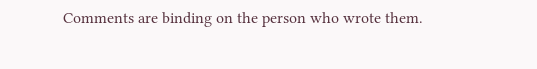Comments are binding on the person who wrote them.